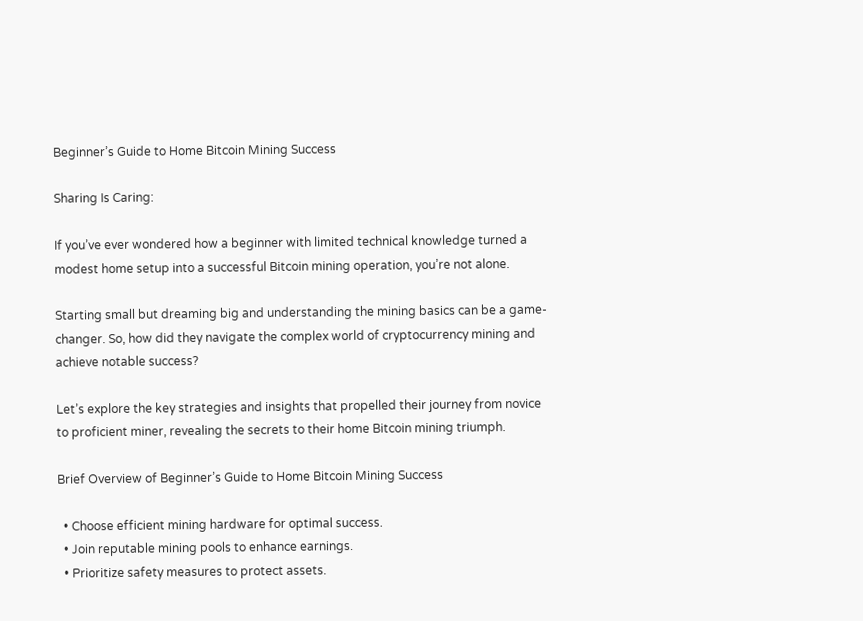Beginner’s Guide to Home Bitcoin Mining Success

Sharing Is Caring:

If you’ve ever wondered how a beginner with limited technical knowledge turned a modest home setup into a successful Bitcoin mining operation, you’re not alone.

Starting small but dreaming big and understanding the mining basics can be a game-changer. So, how did they navigate the complex world of cryptocurrency mining and achieve notable success?

Let’s explore the key strategies and insights that propelled their journey from novice to proficient miner, revealing the secrets to their home Bitcoin mining triumph.

Brief Overview of Beginner’s Guide to Home Bitcoin Mining Success

  • Choose efficient mining hardware for optimal success.
  • Join reputable mining pools to enhance earnings.
  • Prioritize safety measures to protect assets.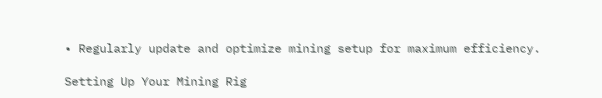• Regularly update and optimize mining setup for maximum efficiency.

Setting Up Your Mining Rig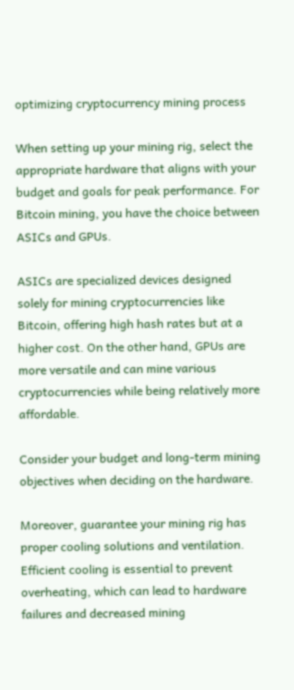optimizing cryptocurrency mining process

When setting up your mining rig, select the appropriate hardware that aligns with your budget and goals for peak performance. For Bitcoin mining, you have the choice between ASICs and GPUs.

ASICs are specialized devices designed solely for mining cryptocurrencies like Bitcoin, offering high hash rates but at a higher cost. On the other hand, GPUs are more versatile and can mine various cryptocurrencies while being relatively more affordable.

Consider your budget and long-term mining objectives when deciding on the hardware.

Moreover, guarantee your mining rig has proper cooling solutions and ventilation. Efficient cooling is essential to prevent overheating, which can lead to hardware failures and decreased mining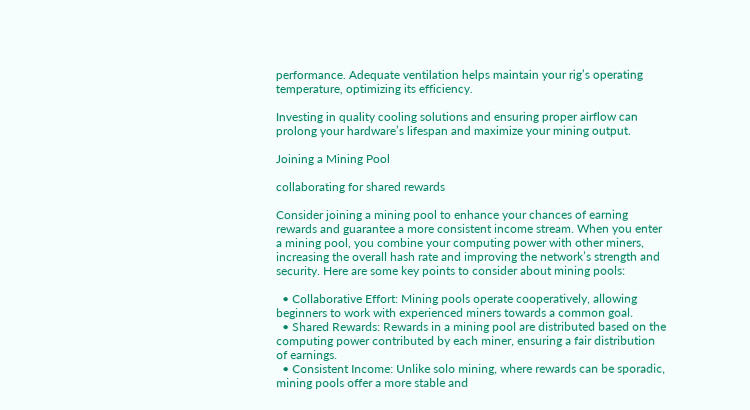performance. Adequate ventilation helps maintain your rig’s operating temperature, optimizing its efficiency.

Investing in quality cooling solutions and ensuring proper airflow can prolong your hardware’s lifespan and maximize your mining output.

Joining a Mining Pool

collaborating for shared rewards

Consider joining a mining pool to enhance your chances of earning rewards and guarantee a more consistent income stream. When you enter a mining pool, you combine your computing power with other miners, increasing the overall hash rate and improving the network’s strength and security. Here are some key points to consider about mining pools:

  • Collaborative Effort: Mining pools operate cooperatively, allowing beginners to work with experienced miners towards a common goal.
  • Shared Rewards: Rewards in a mining pool are distributed based on the computing power contributed by each miner, ensuring a fair distribution of earnings.
  • Consistent Income: Unlike solo mining, where rewards can be sporadic, mining pools offer a more stable and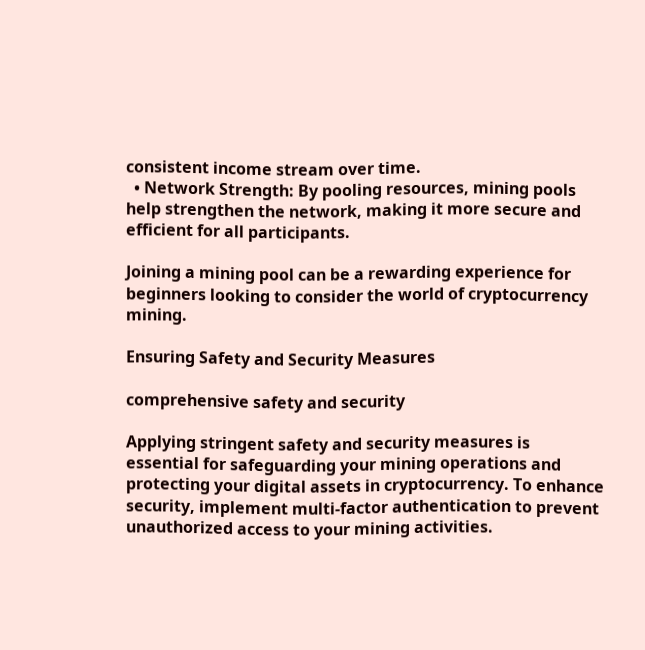consistent income stream over time.
  • Network Strength: By pooling resources, mining pools help strengthen the network, making it more secure and efficient for all participants.

Joining a mining pool can be a rewarding experience for beginners looking to consider the world of cryptocurrency mining.

Ensuring Safety and Security Measures

comprehensive safety and security

Applying stringent safety and security measures is essential for safeguarding your mining operations and protecting your digital assets in cryptocurrency. To enhance security, implement multi-factor authentication to prevent unauthorized access to your mining activities.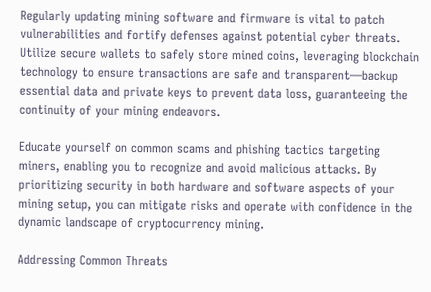Regularly updating mining software and firmware is vital to patch vulnerabilities and fortify defenses against potential cyber threats. Utilize secure wallets to safely store mined coins, leveraging blockchain technology to ensure transactions are safe and transparent—backup essential data and private keys to prevent data loss, guaranteeing the continuity of your mining endeavors.

Educate yourself on common scams and phishing tactics targeting miners, enabling you to recognize and avoid malicious attacks. By prioritizing security in both hardware and software aspects of your mining setup, you can mitigate risks and operate with confidence in the dynamic landscape of cryptocurrency mining.

Addressing Common Threats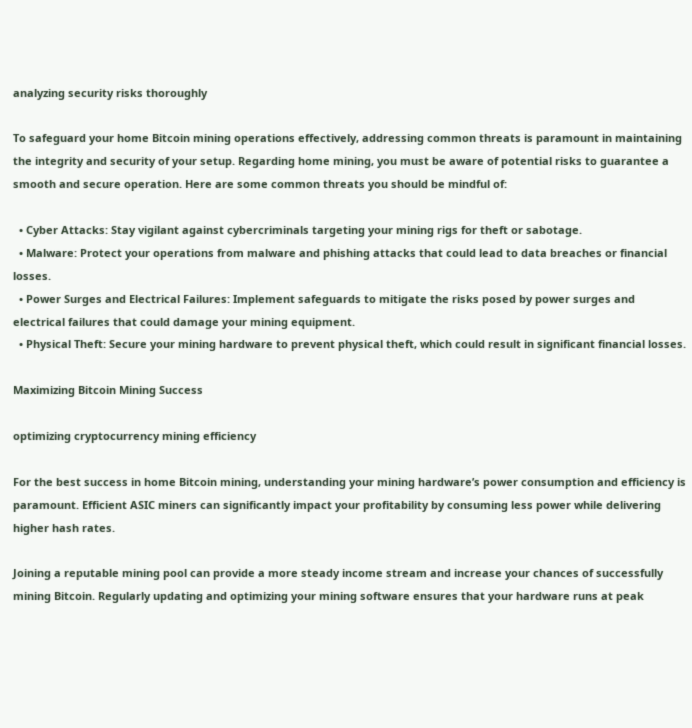analyzing security risks thoroughly

To safeguard your home Bitcoin mining operations effectively, addressing common threats is paramount in maintaining the integrity and security of your setup. Regarding home mining, you must be aware of potential risks to guarantee a smooth and secure operation. Here are some common threats you should be mindful of:

  • Cyber Attacks: Stay vigilant against cybercriminals targeting your mining rigs for theft or sabotage.
  • Malware: Protect your operations from malware and phishing attacks that could lead to data breaches or financial losses.
  • Power Surges and Electrical Failures: Implement safeguards to mitigate the risks posed by power surges and electrical failures that could damage your mining equipment.
  • Physical Theft: Secure your mining hardware to prevent physical theft, which could result in significant financial losses.

Maximizing Bitcoin Mining Success

optimizing cryptocurrency mining efficiency

For the best success in home Bitcoin mining, understanding your mining hardware’s power consumption and efficiency is paramount. Efficient ASIC miners can significantly impact your profitability by consuming less power while delivering higher hash rates.

Joining a reputable mining pool can provide a more steady income stream and increase your chances of successfully mining Bitcoin. Regularly updating and optimizing your mining software ensures that your hardware runs at peak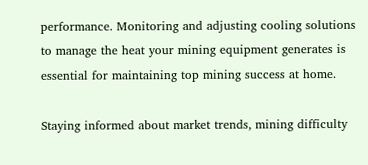performance. Monitoring and adjusting cooling solutions to manage the heat your mining equipment generates is essential for maintaining top mining success at home.

Staying informed about market trends, mining difficulty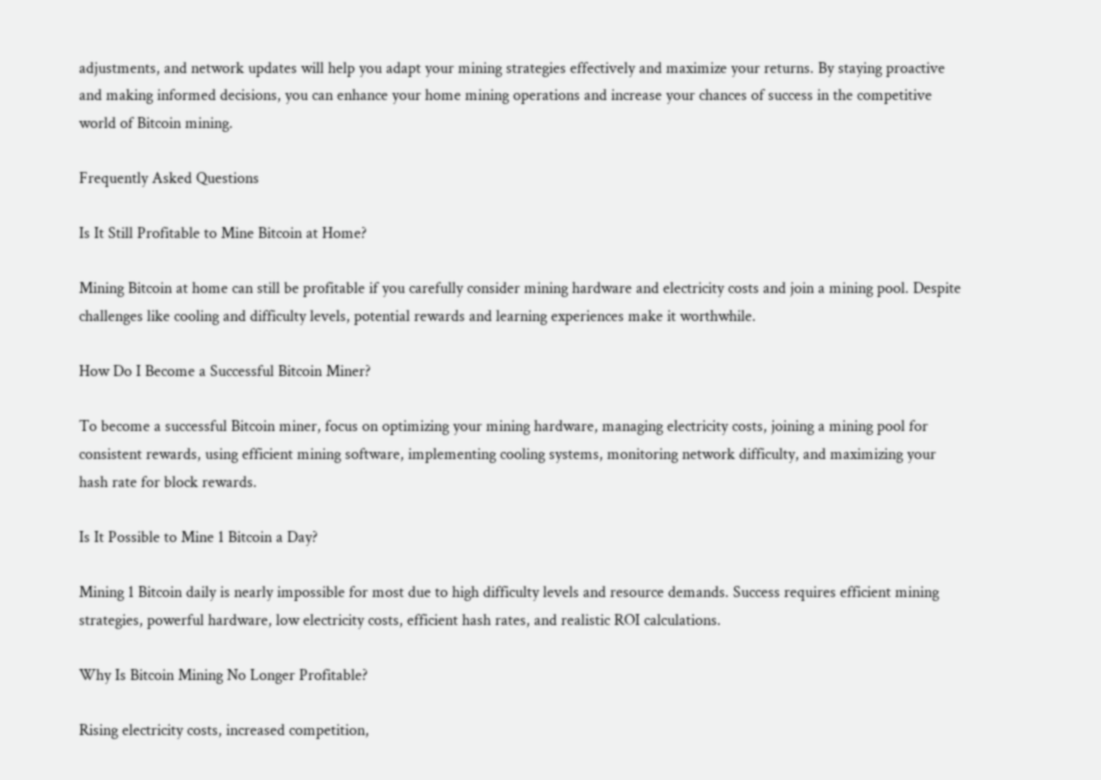adjustments, and network updates will help you adapt your mining strategies effectively and maximize your returns. By staying proactive and making informed decisions, you can enhance your home mining operations and increase your chances of success in the competitive world of Bitcoin mining.

Frequently Asked Questions

Is It Still Profitable to Mine Bitcoin at Home?

Mining Bitcoin at home can still be profitable if you carefully consider mining hardware and electricity costs and join a mining pool. Despite challenges like cooling and difficulty levels, potential rewards and learning experiences make it worthwhile.

How Do I Become a Successful Bitcoin Miner?

To become a successful Bitcoin miner, focus on optimizing your mining hardware, managing electricity costs, joining a mining pool for consistent rewards, using efficient mining software, implementing cooling systems, monitoring network difficulty, and maximizing your hash rate for block rewards.

Is It Possible to Mine 1 Bitcoin a Day?

Mining 1 Bitcoin daily is nearly impossible for most due to high difficulty levels and resource demands. Success requires efficient mining strategies, powerful hardware, low electricity costs, efficient hash rates, and realistic ROI calculations.

Why Is Bitcoin Mining No Longer Profitable?

Rising electricity costs, increased competition,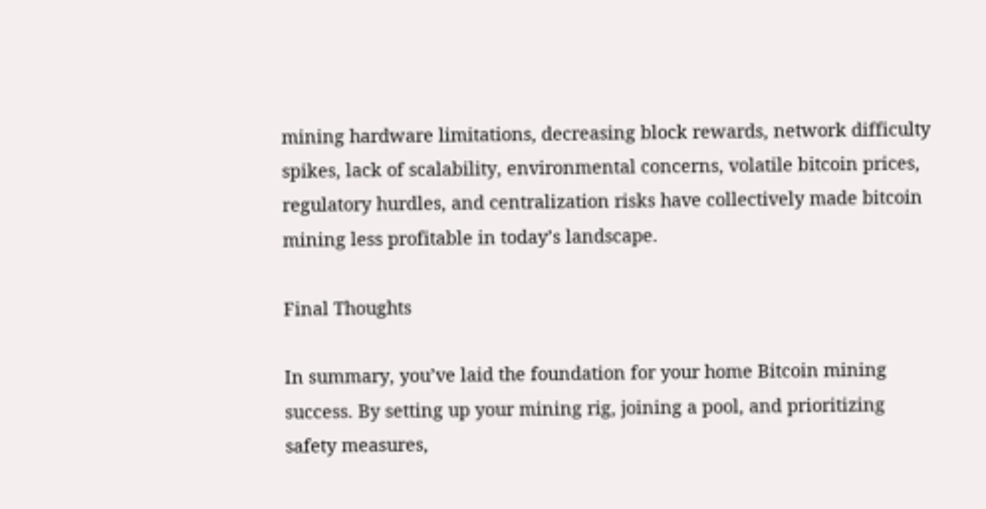mining hardware limitations, decreasing block rewards, network difficulty spikes, lack of scalability, environmental concerns, volatile bitcoin prices, regulatory hurdles, and centralization risks have collectively made bitcoin mining less profitable in today’s landscape.

Final Thoughts

In summary, you’ve laid the foundation for your home Bitcoin mining success. By setting up your mining rig, joining a pool, and prioritizing safety measures,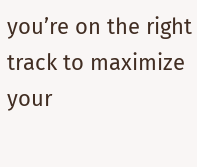you’re on the right track to maximize your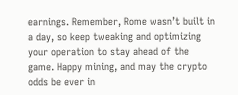earnings. Remember, Rome wasn’t built in a day, so keep tweaking and optimizing your operation to stay ahead of the game. Happy mining, and may the crypto odds be ever in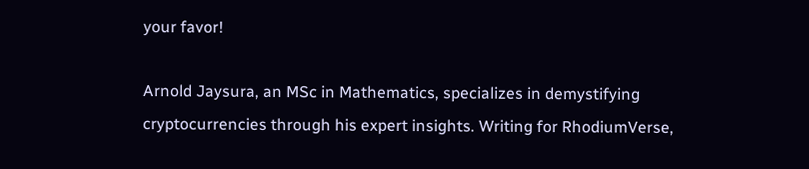your favor!

Arnold Jaysura, an MSc in Mathematics, specializes in demystifying cryptocurrencies through his expert insights. Writing for RhodiumVerse,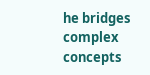he bridges complex concepts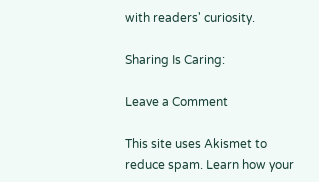with readers' curiosity.

Sharing Is Caring:

Leave a Comment

This site uses Akismet to reduce spam. Learn how your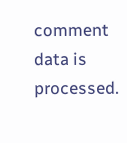comment data is processed.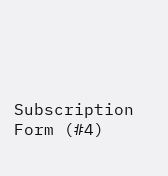Subscription Form (#4)